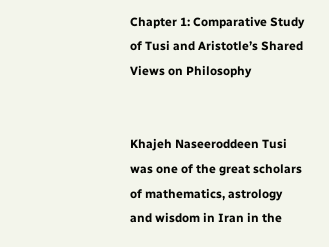Chapter 1: Comparative Study of Tusi and Aristotle’s Shared Views on Philosophy


Khajeh Naseeroddeen Tusi was one of the great scholars of mathematics, astrology and wisdom in Iran in the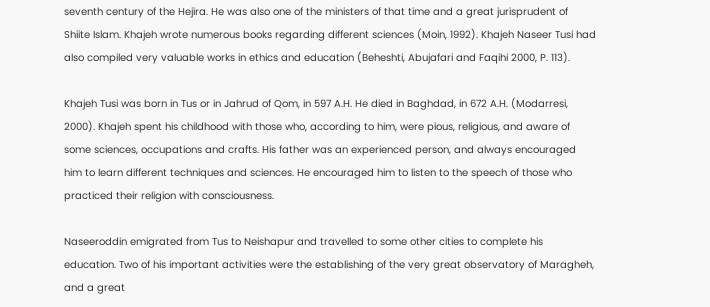seventh century of the Hejira. He was also one of the ministers of that time and a great jurisprudent of Shiite Islam. Khajeh wrote numerous books regarding different sciences (Moin, 1992). Khajeh Naseer Tusi had also compiled very valuable works in ethics and education (Beheshti, Abujafari and Faqihi 2000, P. 113).

Khajeh Tusi was born in Tus or in Jahrud of Qom, in 597 A.H. He died in Baghdad, in 672 A.H. (Modarresi, 2000). Khajeh spent his childhood with those who, according to him, were pious, religious, and aware of some sciences, occupations and crafts. His father was an experienced person, and always encouraged him to learn different techniques and sciences. He encouraged him to listen to the speech of those who practiced their religion with consciousness.

Naseeroddin emigrated from Tus to Neishapur and travelled to some other cities to complete his education. Two of his important activities were the establishing of the very great observatory of Maragheh, and a great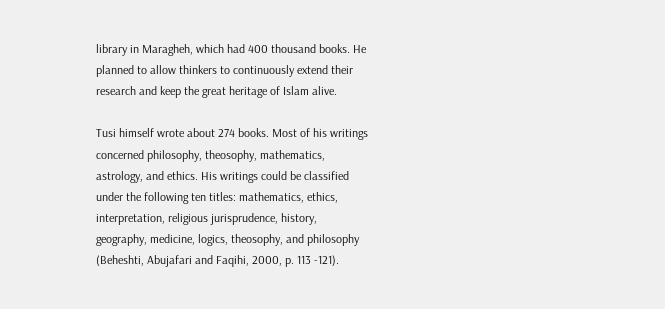library in Maragheh, which had 400 thousand books. He planned to allow thinkers to continuously extend their research and keep the great heritage of Islam alive.

Tusi himself wrote about 274 books. Most of his writings concerned philosophy, theosophy, mathematics, astrology, and ethics. His writings could be classified under the following ten titles: mathematics, ethics, interpretation, religious jurisprudence, history, geography, medicine, logics, theosophy, and philosophy (Beheshti, Abujafari and Faqihi, 2000, p. 113 -121).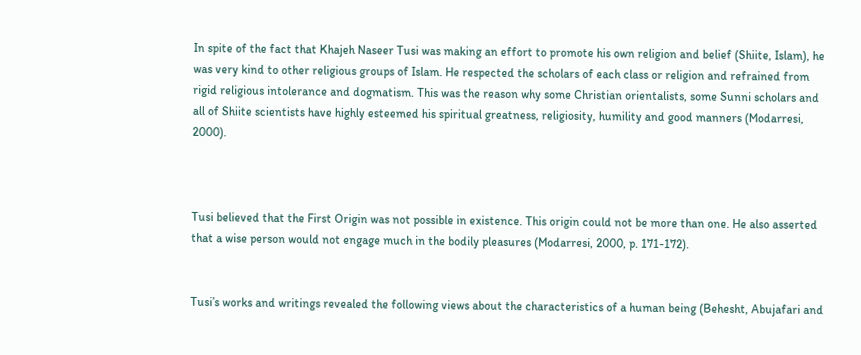In spite of the fact that Khajeh Naseer Tusi was making an effort to promote his own religion and belief (Shiite, Islam), he was very kind to other religious groups of Islam. He respected the scholars of each class or religion and refrained from rigid religious intolerance and dogmatism. This was the reason why some Christian orientalists, some Sunni scholars and all of Shiite scientists have highly esteemed his spiritual greatness, religiosity, humility and good manners (Modarresi, 2000).



Tusi believed that the First Origin was not possible in existence. This origin could not be more than one. He also asserted that a wise person would not engage much in the bodily pleasures (Modarresi, 2000, p. 171-172).


Tusi’s works and writings revealed the following views about the characteristics of a human being (Behesht, Abujafari and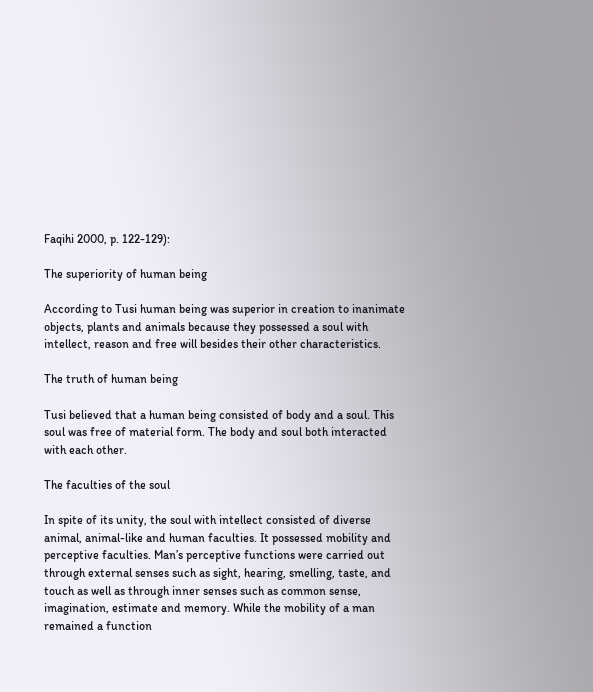Faqihi 2000, p. 122-129):

The superiority of human being

According to Tusi human being was superior in creation to inanimate objects, plants and animals because they possessed a soul with intellect, reason and free will besides their other characteristics.

The truth of human being

Tusi believed that a human being consisted of body and a soul. This soul was free of material form. The body and soul both interacted with each other.

The faculties of the soul

In spite of its unity, the soul with intellect consisted of diverse animal, animal-like and human faculties. It possessed mobility and perceptive faculties. Man’s perceptive functions were carried out through external senses such as sight, hearing, smelling, taste, and touch as well as through inner senses such as common sense, imagination, estimate and memory. While the mobility of a man remained a function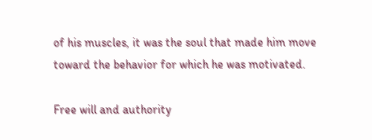of his muscles, it was the soul that made him move toward the behavior for which he was motivated.

Free will and authority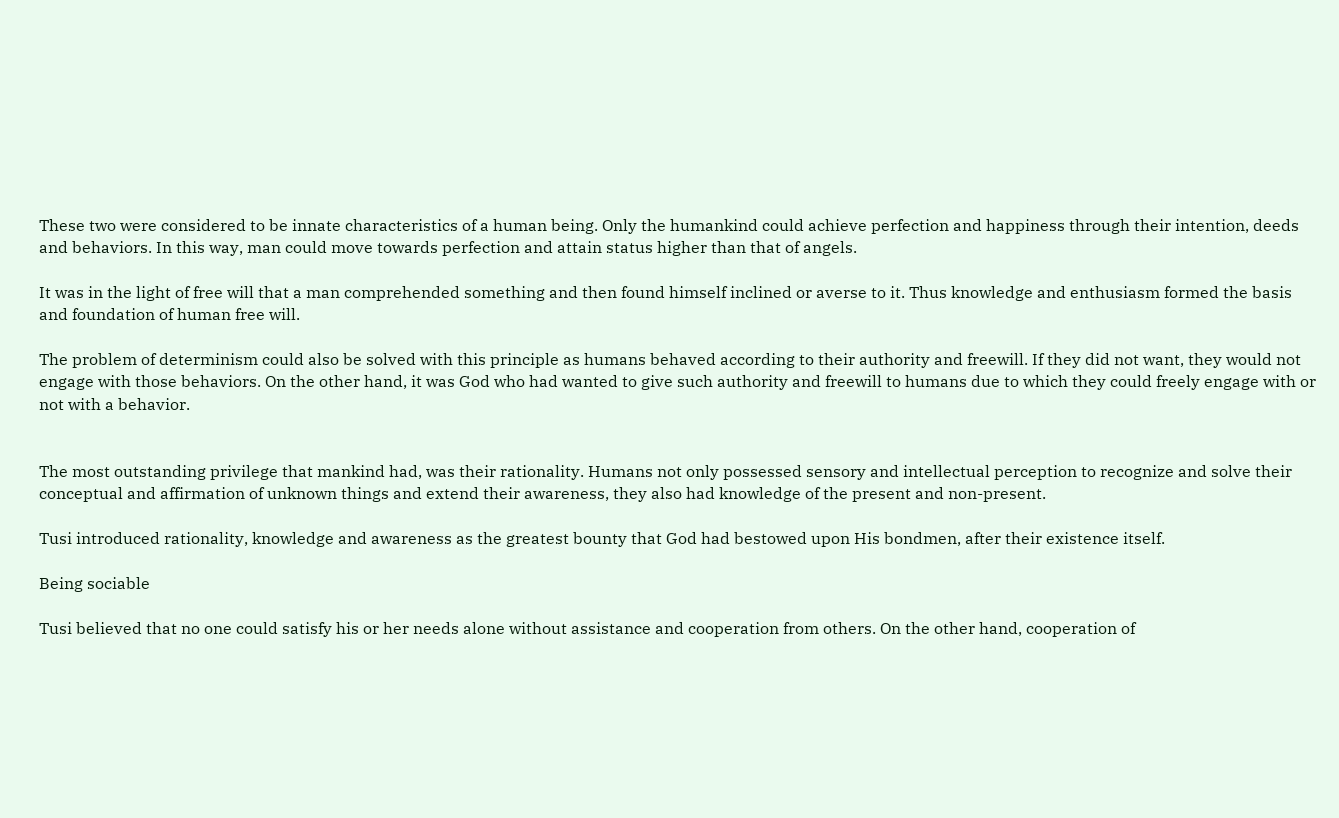These two were considered to be innate characteristics of a human being. Only the humankind could achieve perfection and happiness through their intention, deeds and behaviors. In this way, man could move towards perfection and attain status higher than that of angels.

It was in the light of free will that a man comprehended something and then found himself inclined or averse to it. Thus knowledge and enthusiasm formed the basis and foundation of human free will.

The problem of determinism could also be solved with this principle as humans behaved according to their authority and freewill. If they did not want, they would not engage with those behaviors. On the other hand, it was God who had wanted to give such authority and freewill to humans due to which they could freely engage with or not with a behavior.


The most outstanding privilege that mankind had, was their rationality. Humans not only possessed sensory and intellectual perception to recognize and solve their conceptual and affirmation of unknown things and extend their awareness, they also had knowledge of the present and non-present.

Tusi introduced rationality, knowledge and awareness as the greatest bounty that God had bestowed upon His bondmen, after their existence itself.

Being sociable

Tusi believed that no one could satisfy his or her needs alone without assistance and cooperation from others. On the other hand, cooperation of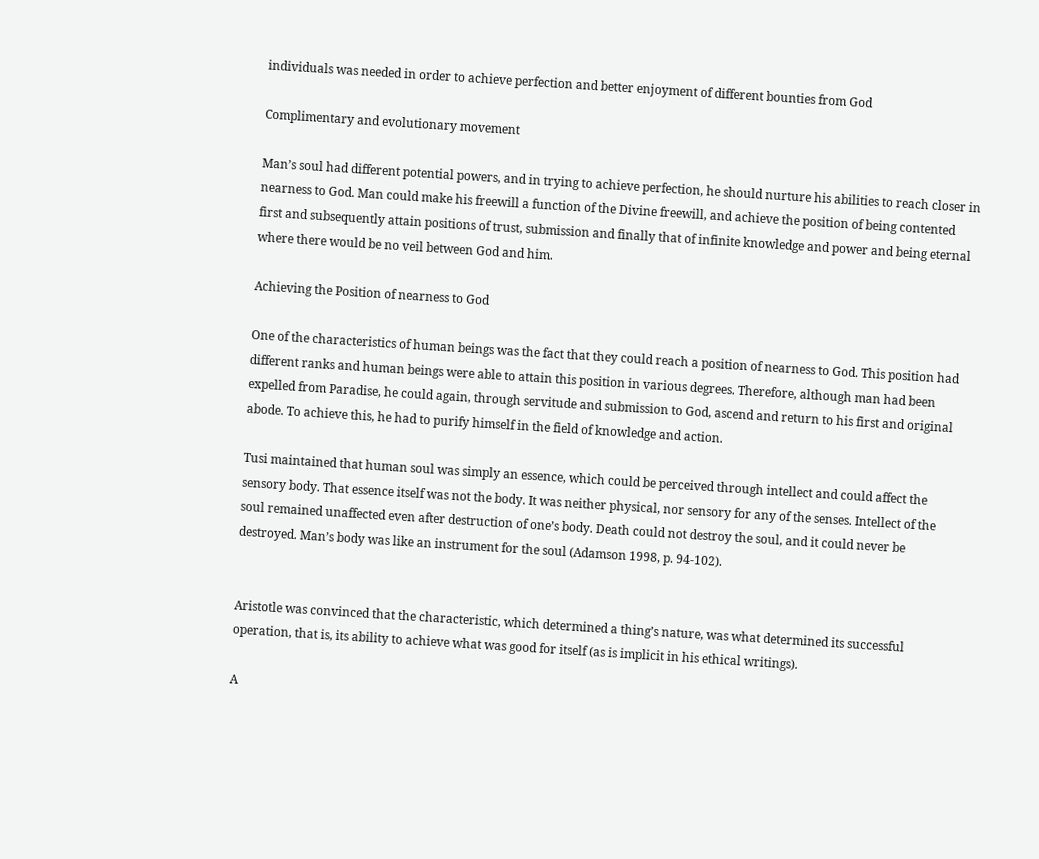individuals was needed in order to achieve perfection and better enjoyment of different bounties from God

Complimentary and evolutionary movement

Man’s soul had different potential powers, and in trying to achieve perfection, he should nurture his abilities to reach closer in nearness to God. Man could make his freewill a function of the Divine freewill, and achieve the position of being contented first and subsequently attain positions of trust, submission and finally that of infinite knowledge and power and being eternal where there would be no veil between God and him.

Achieving the Position of nearness to God

One of the characteristics of human beings was the fact that they could reach a position of nearness to God. This position had different ranks and human beings were able to attain this position in various degrees. Therefore, although man had been expelled from Paradise, he could again, through servitude and submission to God, ascend and return to his first and original abode. To achieve this, he had to purify himself in the field of knowledge and action.

Tusi maintained that human soul was simply an essence, which could be perceived through intellect and could affect the sensory body. That essence itself was not the body. It was neither physical, nor sensory for any of the senses. Intellect of the soul remained unaffected even after destruction of one’s body. Death could not destroy the soul, and it could never be destroyed. Man’s body was like an instrument for the soul (Adamson 1998, p. 94-102).


Aristotle was convinced that the characteristic, which determined a thing’s nature, was what determined its successful operation, that is, its ability to achieve what was good for itself (as is implicit in his ethical writings).

A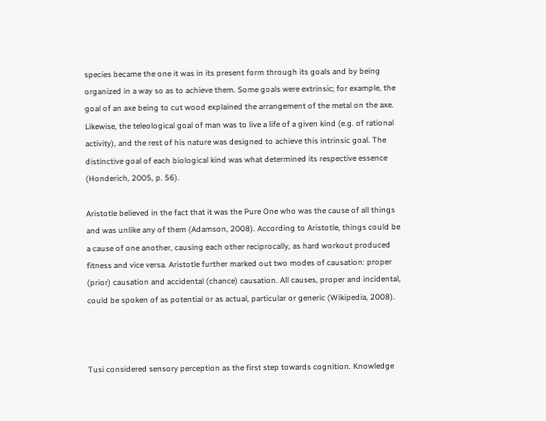species became the one it was in its present form through its goals and by being organized in a way so as to achieve them. Some goals were extrinsic; for example, the goal of an axe being to cut wood explained the arrangement of the metal on the axe. Likewise, the teleological goal of man was to live a life of a given kind (e.g. of rational activity), and the rest of his nature was designed to achieve this intrinsic goal. The distinctive goal of each biological kind was what determined its respective essence (Honderich, 2005, p. 56).

Aristotle believed in the fact that it was the Pure One who was the cause of all things and was unlike any of them (Adamson, 2008). According to Aristotle, things could be a cause of one another, causing each other reciprocally, as hard workout produced fitness and vice versa. Aristotle further marked out two modes of causation: proper (prior) causation and accidental (chance) causation. All causes, proper and incidental, could be spoken of as potential or as actual, particular or generic (Wikipedia, 2008).



Tusi considered sensory perception as the first step towards cognition. Knowledge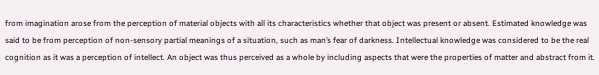from imagination arose from the perception of material objects with all its characteristics whether that object was present or absent. Estimated knowledge was said to be from perception of non-sensory partial meanings of a situation, such as man’s fear of darkness. Intellectual knowledge was considered to be the real cognition as it was a perception of intellect. An object was thus perceived as a whole by including aspects that were the properties of matter and abstract from it.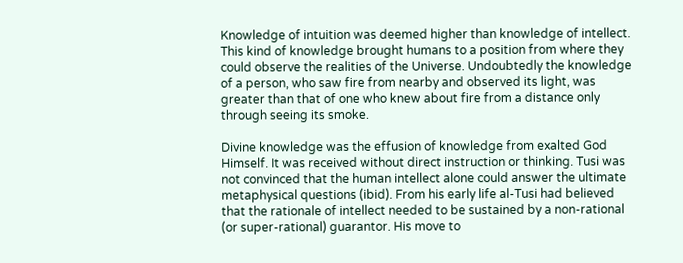Knowledge of intuition was deemed higher than knowledge of intellect. This kind of knowledge brought humans to a position from where they could observe the realities of the Universe. Undoubtedly the knowledge of a person, who saw fire from nearby and observed its light, was greater than that of one who knew about fire from a distance only through seeing its smoke.

Divine knowledge was the effusion of knowledge from exalted God Himself. It was received without direct instruction or thinking. Tusi was not convinced that the human intellect alone could answer the ultimate metaphysical questions (ibid). From his early life al-Tusi had believed that the rationale of intellect needed to be sustained by a non-rational (or super-rational) guarantor. His move to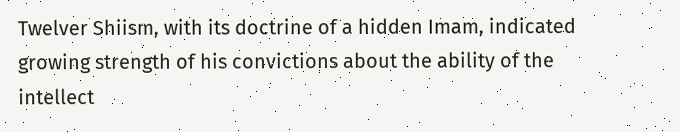Twelver Shiism, with its doctrine of a hidden Imam, indicated growing strength of his convictions about the ability of the intellect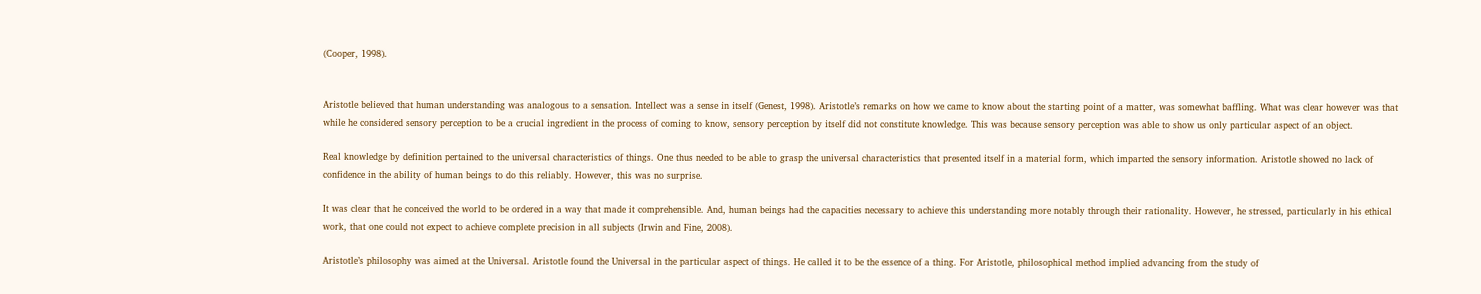(Cooper, 1998).


Aristotle believed that human understanding was analogous to a sensation. Intellect was a sense in itself (Genest, 1998). Aristotle’s remarks on how we came to know about the starting point of a matter, was somewhat baffling. What was clear however was that while he considered sensory perception to be a crucial ingredient in the process of coming to know, sensory perception by itself did not constitute knowledge. This was because sensory perception was able to show us only particular aspect of an object.

Real knowledge by definition pertained to the universal characteristics of things. One thus needed to be able to grasp the universal characteristics that presented itself in a material form, which imparted the sensory information. Aristotle showed no lack of confidence in the ability of human beings to do this reliably. However, this was no surprise.

It was clear that he conceived the world to be ordered in a way that made it comprehensible. And, human beings had the capacities necessary to achieve this understanding more notably through their rationality. However, he stressed, particularly in his ethical work, that one could not expect to achieve complete precision in all subjects (Irwin and Fine, 2008).

Aristotle’s philosophy was aimed at the Universal. Aristotle found the Universal in the particular aspect of things. He called it to be the essence of a thing. For Aristotle, philosophical method implied advancing from the study of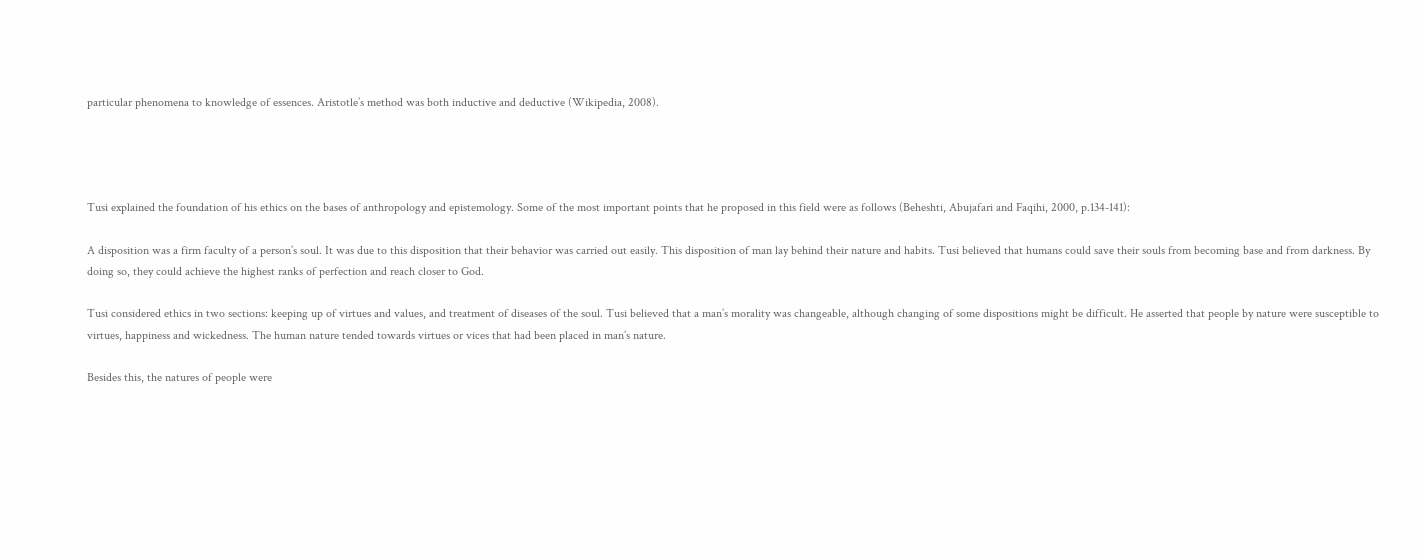particular phenomena to knowledge of essences. Aristotle’s method was both inductive and deductive (Wikipedia, 2008).




Tusi explained the foundation of his ethics on the bases of anthropology and epistemology. Some of the most important points that he proposed in this field were as follows (Beheshti, Abujafari and Faqihi, 2000, p.134-141):

A disposition was a firm faculty of a person’s soul. It was due to this disposition that their behavior was carried out easily. This disposition of man lay behind their nature and habits. Tusi believed that humans could save their souls from becoming base and from darkness. By doing so, they could achieve the highest ranks of perfection and reach closer to God.

Tusi considered ethics in two sections: keeping up of virtues and values, and treatment of diseases of the soul. Tusi believed that a man’s morality was changeable, although changing of some dispositions might be difficult. He asserted that people by nature were susceptible to virtues, happiness and wickedness. The human nature tended towards virtues or vices that had been placed in man’s nature.

Besides this, the natures of people were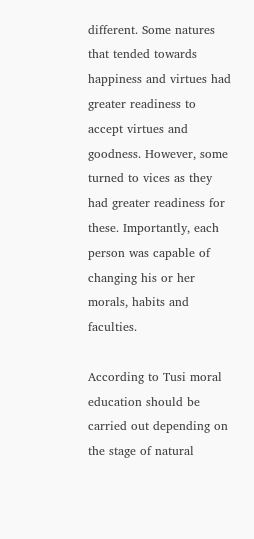different. Some natures that tended towards happiness and virtues had greater readiness to accept virtues and goodness. However, some turned to vices as they had greater readiness for these. Importantly, each person was capable of changing his or her morals, habits and faculties.

According to Tusi moral education should be carried out depending on the stage of natural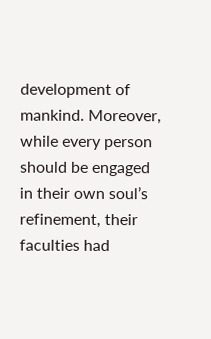development of mankind. Moreover, while every person should be engaged in their own soul’s refinement, their faculties had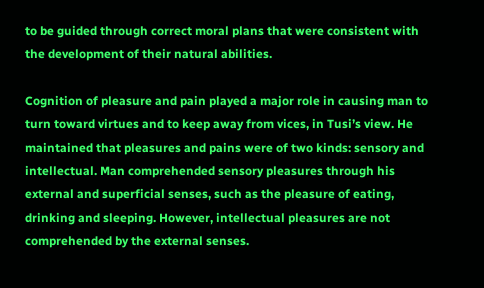to be guided through correct moral plans that were consistent with the development of their natural abilities.

Cognition of pleasure and pain played a major role in causing man to turn toward virtues and to keep away from vices, in Tusi’s view. He maintained that pleasures and pains were of two kinds: sensory and intellectual. Man comprehended sensory pleasures through his external and superficial senses, such as the pleasure of eating, drinking and sleeping. However, intellectual pleasures are not comprehended by the external senses.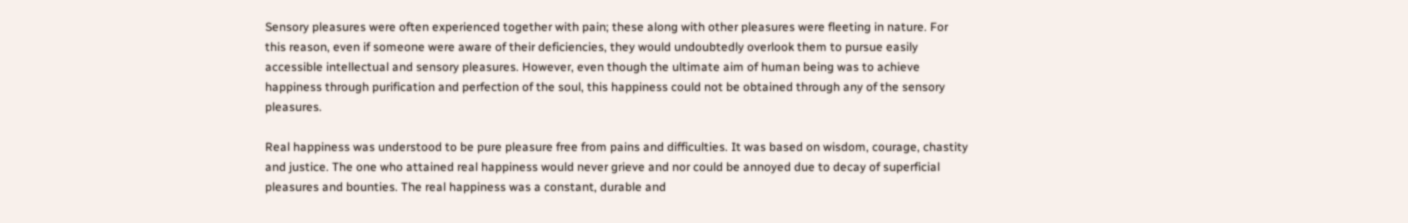Sensory pleasures were often experienced together with pain; these along with other pleasures were fleeting in nature. For this reason, even if someone were aware of their deficiencies, they would undoubtedly overlook them to pursue easily accessible intellectual and sensory pleasures. However, even though the ultimate aim of human being was to achieve happiness through purification and perfection of the soul, this happiness could not be obtained through any of the sensory pleasures.

Real happiness was understood to be pure pleasure free from pains and difficulties. It was based on wisdom, courage, chastity and justice. The one who attained real happiness would never grieve and nor could be annoyed due to decay of superficial pleasures and bounties. The real happiness was a constant, durable and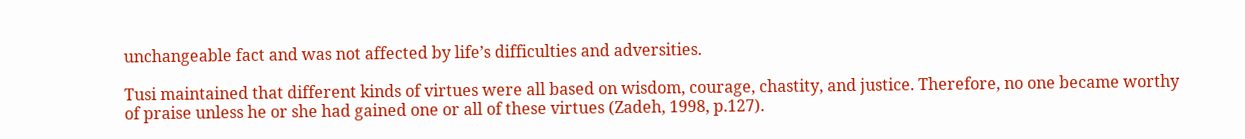unchangeable fact and was not affected by life’s difficulties and adversities.

Tusi maintained that different kinds of virtues were all based on wisdom, courage, chastity, and justice. Therefore, no one became worthy of praise unless he or she had gained one or all of these virtues (Zadeh, 1998, p.127).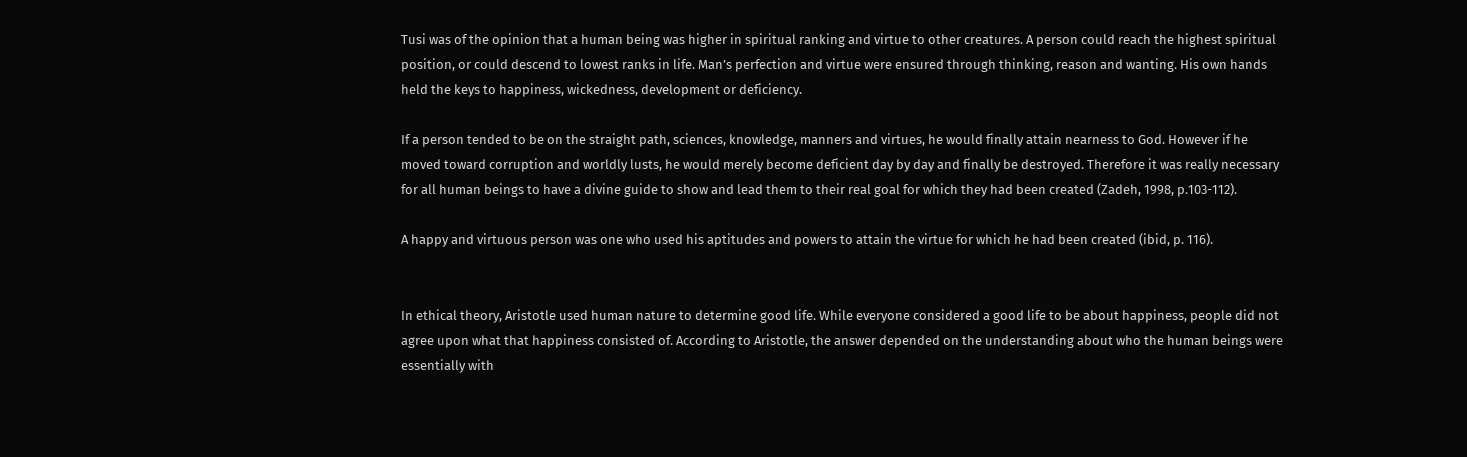Tusi was of the opinion that a human being was higher in spiritual ranking and virtue to other creatures. A person could reach the highest spiritual position, or could descend to lowest ranks in life. Man’s perfection and virtue were ensured through thinking, reason and wanting. His own hands held the keys to happiness, wickedness, development or deficiency.

If a person tended to be on the straight path, sciences, knowledge, manners and virtues, he would finally attain nearness to God. However if he moved toward corruption and worldly lusts, he would merely become deficient day by day and finally be destroyed. Therefore it was really necessary for all human beings to have a divine guide to show and lead them to their real goal for which they had been created (Zadeh, 1998, p.103-112).

A happy and virtuous person was one who used his aptitudes and powers to attain the virtue for which he had been created (ibid, p. 116).


In ethical theory, Aristotle used human nature to determine good life. While everyone considered a good life to be about happiness, people did not agree upon what that happiness consisted of. According to Aristotle, the answer depended on the understanding about who the human beings were essentially with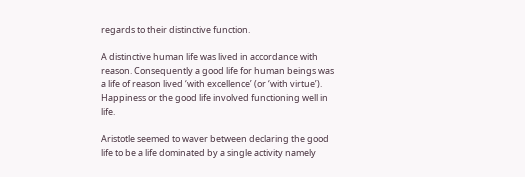regards to their distinctive function.

A distinctive human life was lived in accordance with reason. Consequently a good life for human beings was a life of reason lived ‘with excellence’ (or ‘with virtue’). Happiness or the good life involved functioning well in life.

Aristotle seemed to waver between declaring the good life to be a life dominated by a single activity namely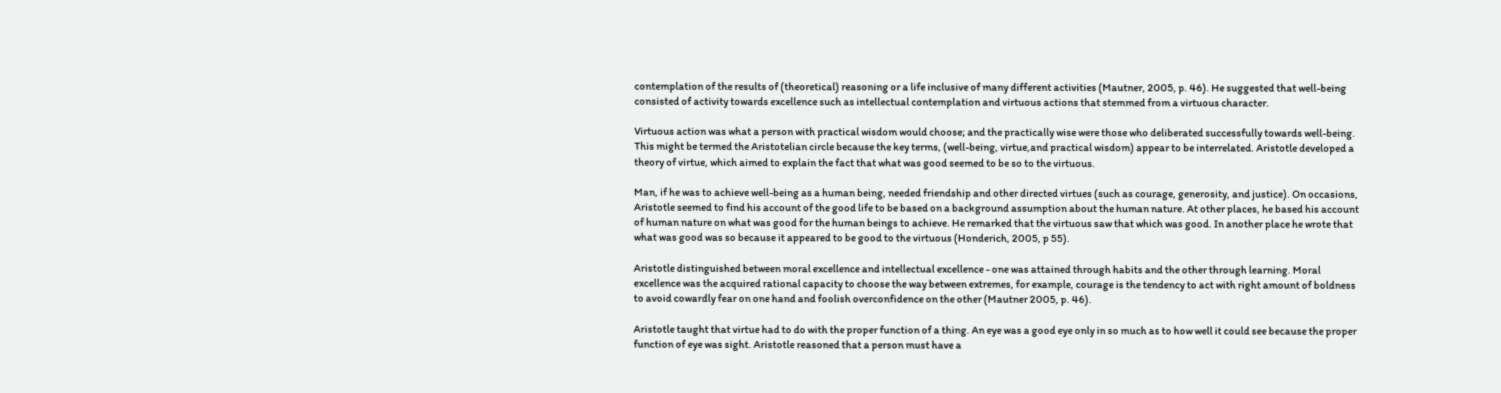contemplation of the results of (theoretical) reasoning or a life inclusive of many different activities (Mautner, 2005, p. 46). He suggested that well-being consisted of activity towards excellence such as intellectual contemplation and virtuous actions that stemmed from a virtuous character.

Virtuous action was what a person with practical wisdom would choose; and the practically wise were those who deliberated successfully towards well-being. This might be termed the Aristotelian circle because the key terms, (well-being, virtue,and practical wisdom) appear to be interrelated. Aristotle developed a theory of virtue, which aimed to explain the fact that what was good seemed to be so to the virtuous.

Man, if he was to achieve well-being as a human being, needed friendship and other directed virtues (such as courage, generosity, and justice). On occasions, Aristotle seemed to find his account of the good life to be based on a background assumption about the human nature. At other places, he based his account of human nature on what was good for the human beings to achieve. He remarked that the virtuous saw that which was good. In another place he wrote that what was good was so because it appeared to be good to the virtuous (Honderich, 2005, p 55).

Aristotle distinguished between moral excellence and intellectual excellence - one was attained through habits and the other through learning. Moral excellence was the acquired rational capacity to choose the way between extremes, for example, courage is the tendency to act with right amount of boldness to avoid cowardly fear on one hand and foolish overconfidence on the other (Mautner 2005, p. 46).

Aristotle taught that virtue had to do with the proper function of a thing. An eye was a good eye only in so much as to how well it could see because the proper function of eye was sight. Aristotle reasoned that a person must have a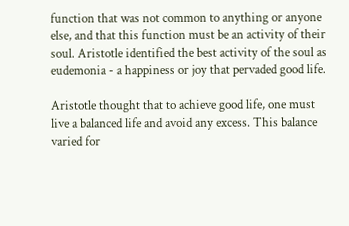function that was not common to anything or anyone else, and that this function must be an activity of their soul. Aristotle identified the best activity of the soul as eudemonia - a happiness or joy that pervaded good life.

Aristotle thought that to achieve good life, one must live a balanced life and avoid any excess. This balance varied for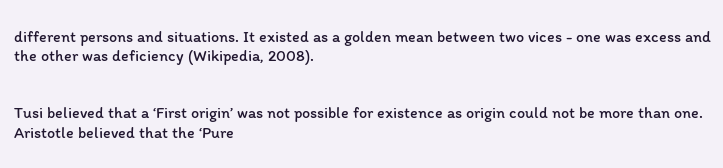different persons and situations. It existed as a golden mean between two vices - one was excess and the other was deficiency (Wikipedia, 2008).


Tusi believed that a ‘First origin’ was not possible for existence as origin could not be more than one. Aristotle believed that the ‘Pure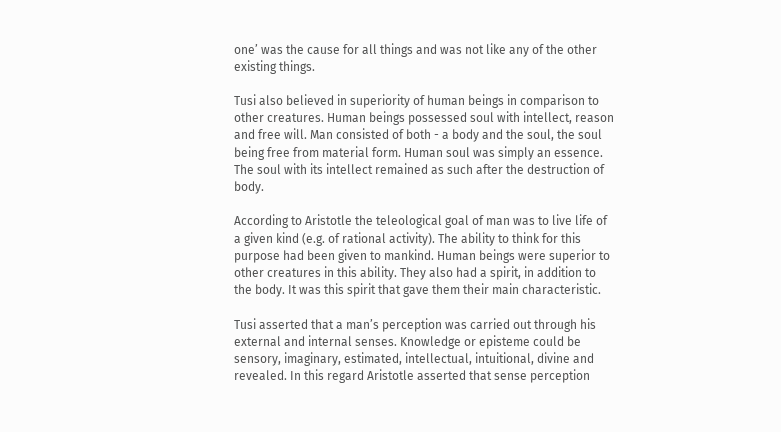one’ was the cause for all things and was not like any of the other existing things.

Tusi also believed in superiority of human beings in comparison to other creatures. Human beings possessed soul with intellect, reason and free will. Man consisted of both - a body and the soul, the soul being free from material form. Human soul was simply an essence. The soul with its intellect remained as such after the destruction of body.

According to Aristotle the teleological goal of man was to live life of a given kind (e.g. of rational activity). The ability to think for this purpose had been given to mankind. Human beings were superior to other creatures in this ability. They also had a spirit, in addition to the body. It was this spirit that gave them their main characteristic.

Tusi asserted that a man’s perception was carried out through his external and internal senses. Knowledge or episteme could be sensory, imaginary, estimated, intellectual, intuitional, divine and revealed. In this regard Aristotle asserted that sense perception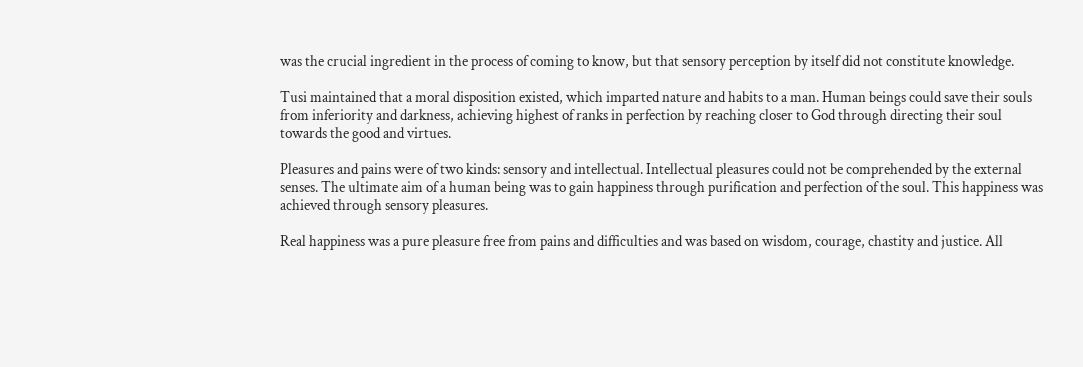was the crucial ingredient in the process of coming to know, but that sensory perception by itself did not constitute knowledge.

Tusi maintained that a moral disposition existed, which imparted nature and habits to a man. Human beings could save their souls from inferiority and darkness, achieving highest of ranks in perfection by reaching closer to God through directing their soul towards the good and virtues.

Pleasures and pains were of two kinds: sensory and intellectual. Intellectual pleasures could not be comprehended by the external senses. The ultimate aim of a human being was to gain happiness through purification and perfection of the soul. This happiness was achieved through sensory pleasures.

Real happiness was a pure pleasure free from pains and difficulties and was based on wisdom, courage, chastity and justice. All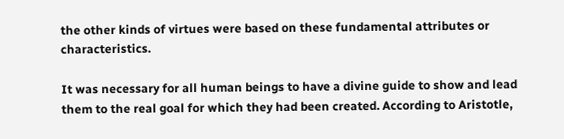the other kinds of virtues were based on these fundamental attributes or characteristics.

It was necessary for all human beings to have a divine guide to show and lead them to the real goal for which they had been created. According to Aristotle,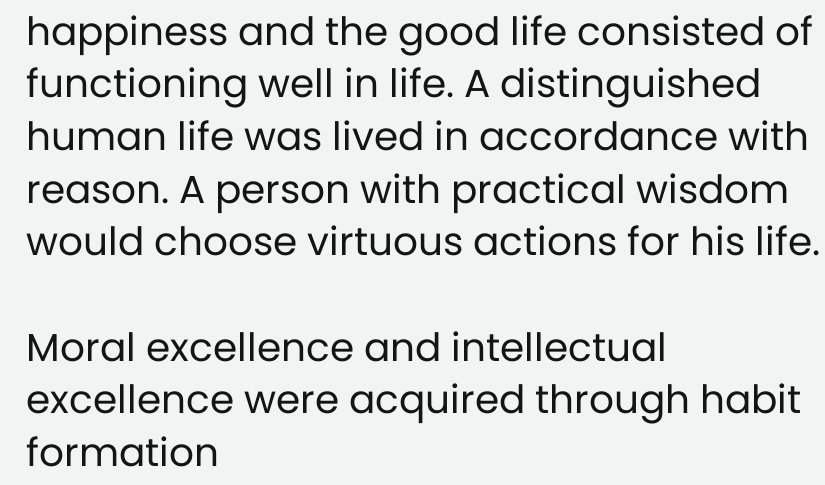happiness and the good life consisted of functioning well in life. A distinguished human life was lived in accordance with reason. A person with practical wisdom would choose virtuous actions for his life.

Moral excellence and intellectual excellence were acquired through habit formation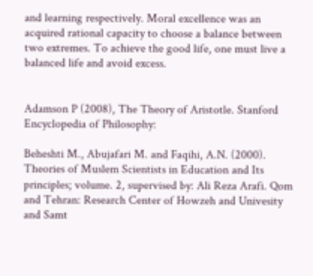and learning respectively. Moral excellence was an acquired rational capacity to choose a balance between two extremes. To achieve the good life, one must live a balanced life and avoid excess.


Adamson P (2008), The Theory of Aristotle. Stanford Encyclopedia of Philosophy:

Beheshti M., Abujafari M. and Faqihi, A.N. (2000). Theories of Muslem Scientists in Education and Its principles; volume. 2, supervised by: Ali Reza Arafi. Qom and Tehran: Research Center of Howzeh and Univesity and Samt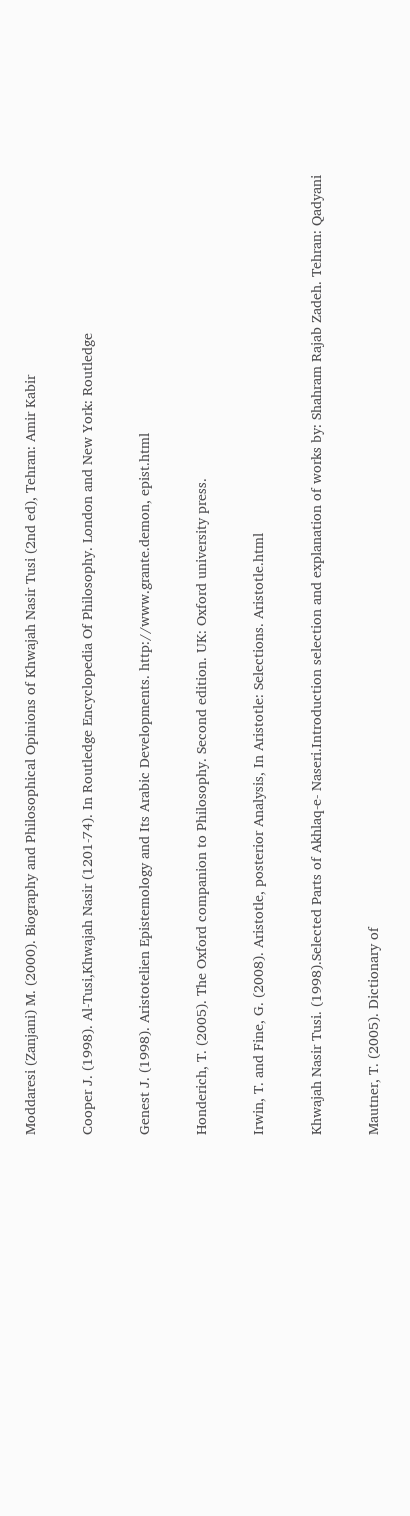Moddaresi (Zanjani) M. (2000). Biography and Philosophical Opinions of Khwajah Nasir Tusi (2nd ed), Tehran: Amir Kabir

Cooper J. (1998). Al-Tusi,Khwajah Nasir (1201-74). In Routledge Encyclopedia Of Philosophy. London and New York: Routledge

Genest J. (1998). Aristotelien Epistemology and Its Arabic Developments. http://www.grante.demon, epist.html

Honderich, T. (2005). The Oxford companion to Philosophy. Second edition. UK: Oxford university press.

Irwin, T. and Fine, G. (2008). Aristotle, posterior Analysis, In Aristotle: Selections. Aristotle.html

Khwajah Nasir Tusi. (1998).Selected Parts of Akhlaq-e- Naseri.Introduction selection and explanation of works by: Shahram Rajab Zadeh. Tehran: Qadyani

Mautner, T. (2005). Dictionary of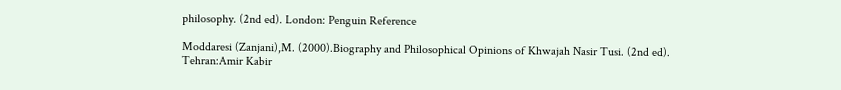philosophy. (2nd ed). London: Penguin Reference

Moddaresi (Zanjani),M. (2000).Biography and Philosophical Opinions of Khwajah Nasir Tusi. (2nd ed). Tehran:Amir Kabir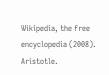Wikipedia, the free encyclopedia (2008). Aristotle.